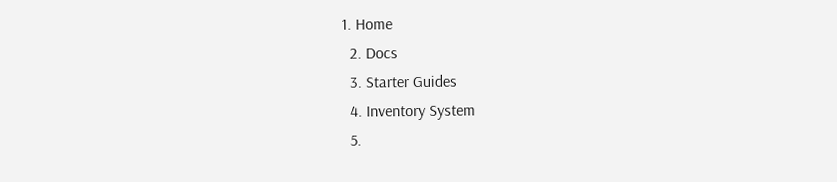1. Home
  2. Docs
  3. Starter Guides
  4. Inventory System
  5.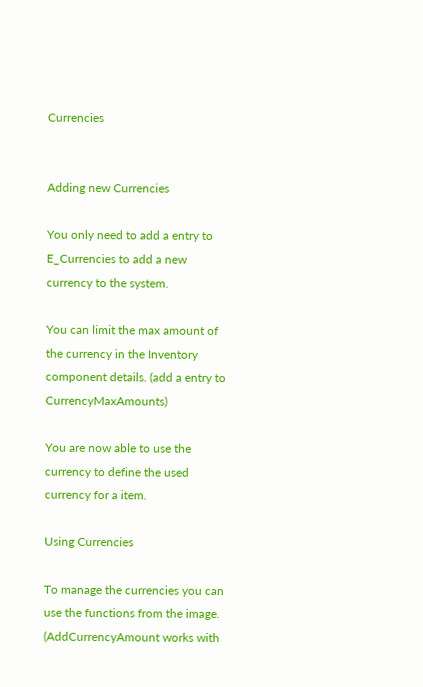Currencies


Adding new Currencies

You only need to add a entry to E_Currencies to add a new currency to the system.

You can limit the max amount of the currency in the Inventory component details. (add a entry to CurrencyMaxAmounts)

You are now able to use the currency to define the used currency for a item.

Using Currencies

To manage the currencies you can use the functions from the image.
(AddCurrencyAmount works with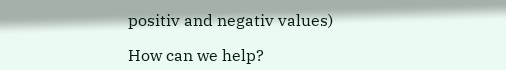positiv and negativ values)

How can we help?